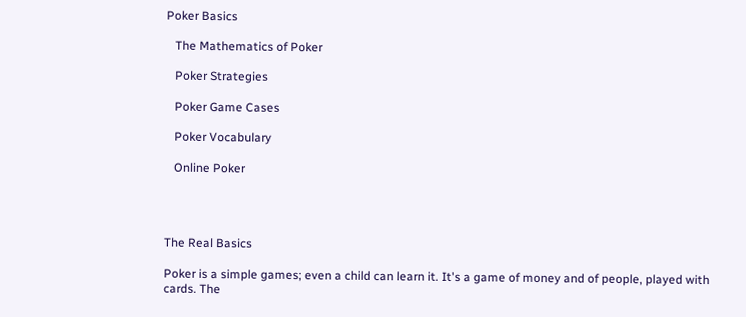Poker Basics

   The Mathematics of Poker

   Poker Strategies

   Poker Game Cases

   Poker Vocabulary

   Online Poker




The Real Basics

Poker is a simple games; even a child can learn it. It's a game of money and of people, played with cards. The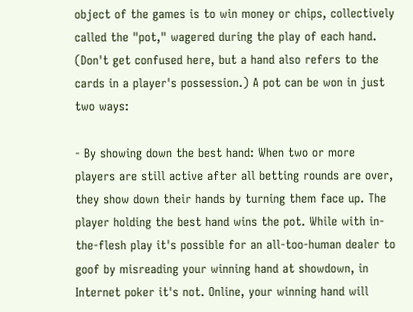object of the games is to win money or chips, collectively called the "pot," wagered during the play of each hand. (Don't get confused here, but a hand also refers to the cards in a player's possession.) A pot can be won in just two ways:

- By showing down the best hand: When two or more players are still active after all betting rounds are over, they show down their hands by turning them face up. The player holding the best hand wins the pot. While with in-the-flesh play it's possible for an all-too-human dealer to goof by misreading your winning hand at showdown, in Internet poker it's not. Online, your winning hand will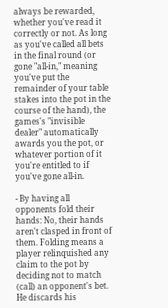always be rewarded, whether you've read it correctly or not. As long as you've called all bets in the final round (or gone "all-in," meaning you've put the remainder of your table stakes into the pot in the course of the hand), the games's "invisible dealer" automatically awards you the pot, or whatever portion of it you're entitled to if you've gone all-in.

- By having all opponents fold their hands: No, their hands aren't clasped in front of them. Folding means a player relinquished any claim to the pot by deciding not to match (call) an opponent's bet. He discards his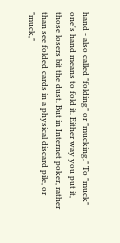hand - also called "folding" or "mucking." To "muck" one's hand means to fold it. Either way you put it, those losers bit the dust. But in Internet poker, rather than see folded cards in a physical discard pile, or "muck,"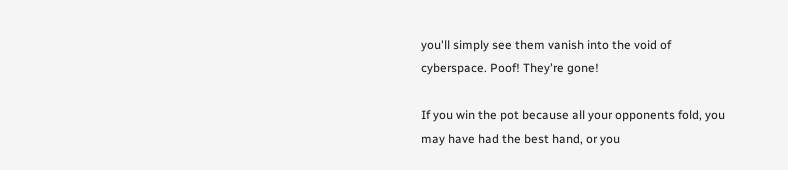you'll simply see them vanish into the void of cyberspace. Poof! They're gone!

If you win the pot because all your opponents fold, you may have had the best hand, or you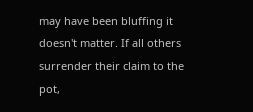may have been bluffing it doesn't matter. If all others surrender their claim to the pot,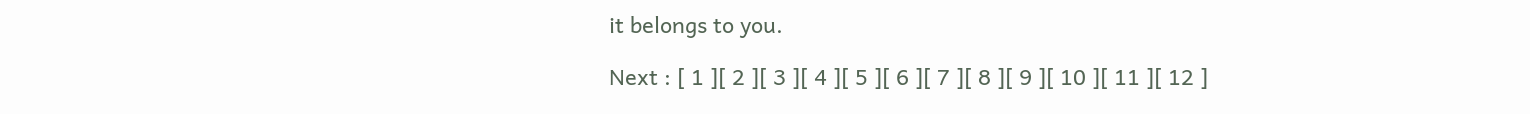it belongs to you.

Next : [ 1 ][ 2 ][ 3 ][ 4 ][ 5 ][ 6 ][ 7 ][ 8 ][ 9 ][ 10 ][ 11 ][ 12 ]